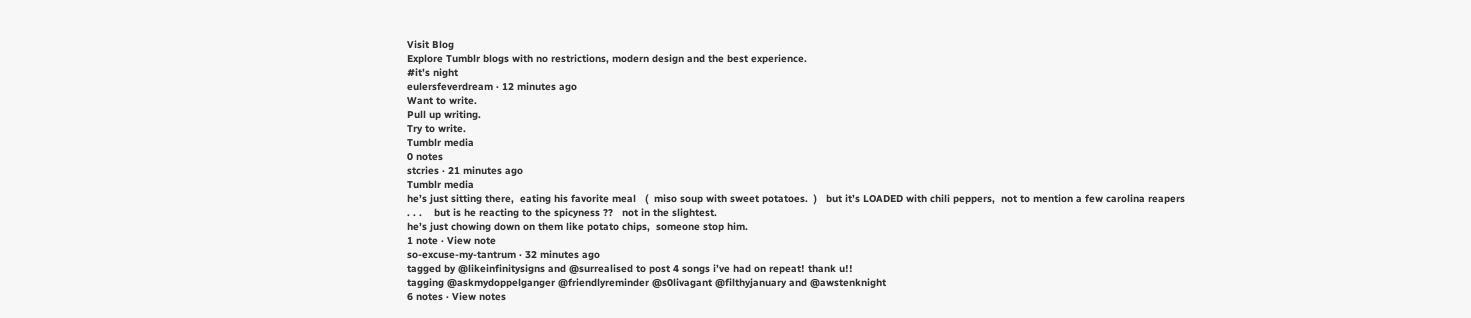Visit Blog
Explore Tumblr blogs with no restrictions, modern design and the best experience.
#it’s night
eulersfeverdream · 12 minutes ago
Want to write.
Pull up writing.
Try to write.
Tumblr media
0 notes
stcries · 21 minutes ago
Tumblr media
he’s just sitting there,  eating his favorite meal   (  miso soup with sweet potatoes.  )   but it’s LOADED with chili peppers,  not to mention a few carolina reapers    . . .    but is he reacting to the spicyness ??   not in the slightest.
he’s just chowing down on them like potato chips,  someone stop him.
1 note · View note
so-excuse-my-tantrum · 32 minutes ago
tagged by @likeinfinitysigns and @surrealised to post 4 songs i’ve had on repeat! thank u!!
tagging @askmydoppelganger @friendlyreminder @s0livagant @filthyjanuary and @awstenknight
6 notes · View notes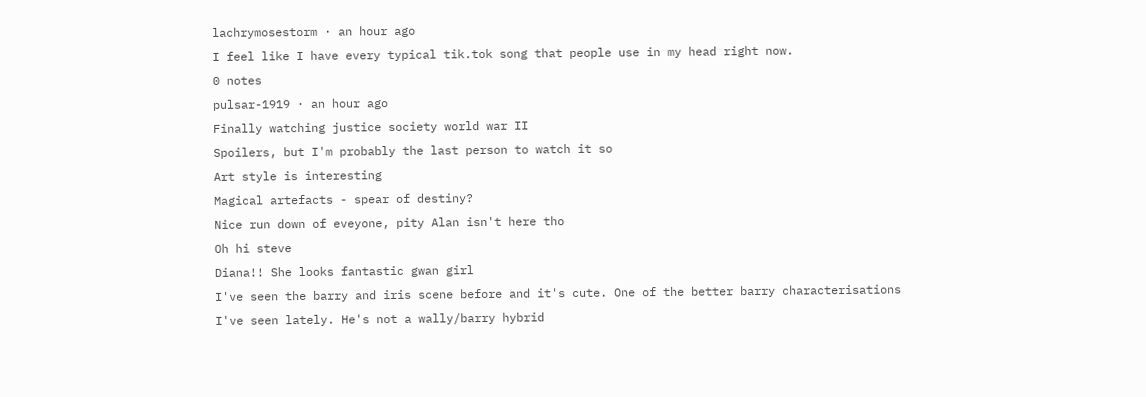lachrymosestorm · an hour ago
I feel like I have every typical tik.tok song that people use in my head right now.
0 notes
pulsar-1919 · an hour ago
Finally watching justice society world war II
Spoilers, but I'm probably the last person to watch it so
Art style is interesting
Magical artefacts - spear of destiny?
Nice run down of eveyone, pity Alan isn't here tho
Oh hi steve
Diana!! She looks fantastic gwan girl
I've seen the barry and iris scene before and it's cute. One of the better barry characterisations I've seen lately. He's not a wally/barry hybrid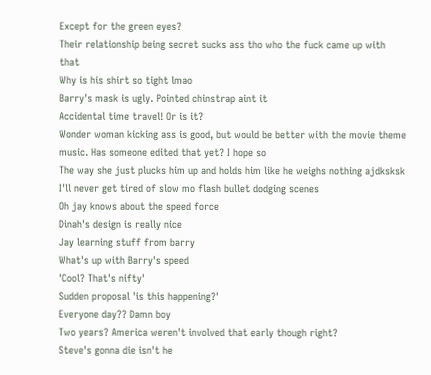Except for the green eyes?
Their relationship being secret sucks ass tho who the fuck came up with that
Why is his shirt so tight lmao
Barry's mask is ugly. Pointed chinstrap aint it
Accidental time travel! Or is it?
Wonder woman kicking ass is good, but would be better with the movie theme music. Has someone edited that yet? I hope so
The way she just plucks him up and holds him like he weighs nothing ajdksksk
I'll never get tired of slow mo flash bullet dodging scenes
Oh jay knows about the speed force
Dinah's design is really nice
Jay learning stuff from barry
What's up with Barry's speed
'Cool? That's nifty'
Sudden proposal 'is this happening?'
Everyone day?? Damn boy
Two years? America weren't involved that early though right?
Steve's gonna die isn't he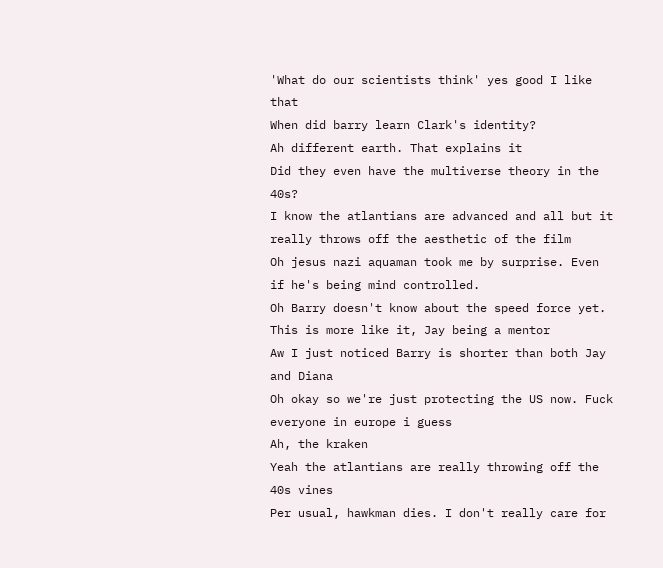'What do our scientists think' yes good I like that
When did barry learn Clark's identity?
Ah different earth. That explains it
Did they even have the multiverse theory in the 40s?
I know the atlantians are advanced and all but it really throws off the aesthetic of the film
Oh jesus nazi aquaman took me by surprise. Even if he's being mind controlled.
Oh Barry doesn't know about the speed force yet. This is more like it, Jay being a mentor
Aw I just noticed Barry is shorter than both Jay and Diana
Oh okay so we're just protecting the US now. Fuck everyone in europe i guess
Ah, the kraken
Yeah the atlantians are really throwing off the 40s vines
Per usual, hawkman dies. I don't really care for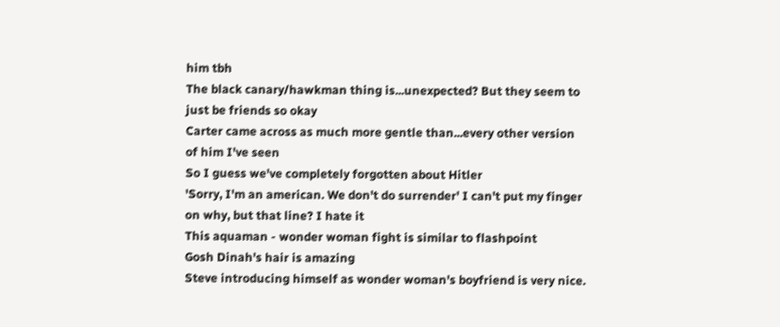him tbh
The black canary/hawkman thing is...unexpected? But they seem to just be friends so okay
Carter came across as much more gentle than...every other version of him I've seen
So I guess we've completely forgotten about Hitler
'Sorry, I'm an american. We don't do surrender' I can't put my finger on why, but that line? I hate it
This aquaman - wonder woman fight is similar to flashpoint
Gosh Dinah's hair is amazing
Steve introducing himself as wonder woman's boyfriend is very nice.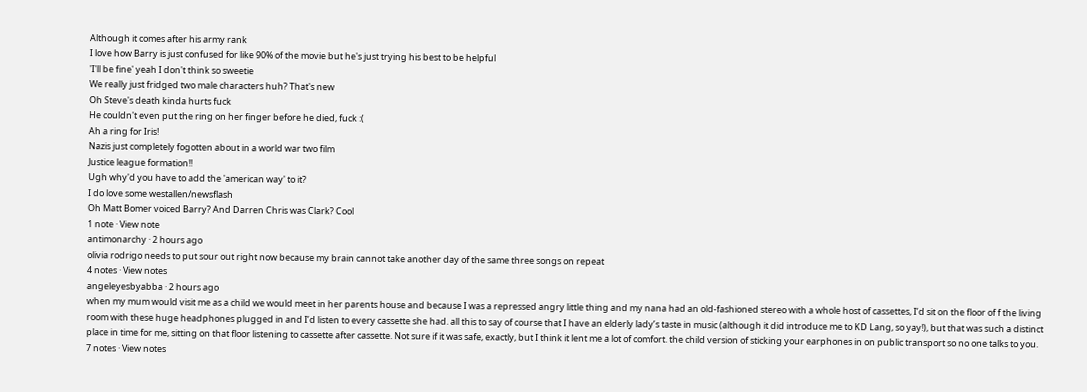Although it comes after his army rank
I love how Barry is just confused for like 90% of the movie but he's just trying his best to be helpful
'I'll be fine' yeah I don't think so sweetie
We really just fridged two male characters huh? That's new
Oh Steve's death kinda hurts fuck
He couldn't even put the ring on her finger before he died, fuck :(
Ah a ring for Iris!
Nazis just completely fogotten about in a world war two film
Justice league formation!!
Ugh why'd you have to add the 'american way' to it?
I do love some westallen/newsflash
Oh Matt Bomer voiced Barry? And Darren Chris was Clark? Cool
1 note · View note
antimonarchy · 2 hours ago
olivia rodrigo needs to put sour out right now because my brain cannot take another day of the same three songs on repeat
4 notes · View notes
angeleyesbyabba · 2 hours ago
when my mum would visit me as a child we would meet in her parents house and because I was a repressed angry little thing and my nana had an old-fashioned stereo with a whole host of cassettes, I’d sit on the floor of f the living room with these huge headphones plugged in and I’d listen to every cassette she had. all this to say of course that I have an elderly lady’s taste in music (although it did introduce me to KD Lang, so yay!), but that was such a distinct place in time for me, sitting on that floor listening to cassette after cassette. Not sure if it was safe, exactly, but I think it lent me a lot of comfort. the child version of sticking your earphones in on public transport so no one talks to you.
7 notes · View notes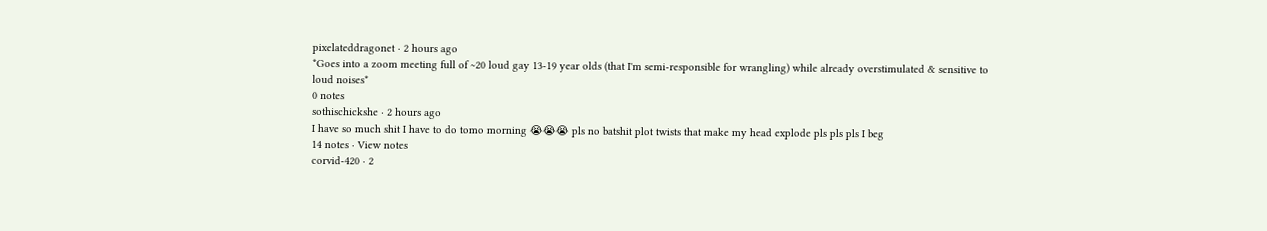pixelateddragonet · 2 hours ago
*Goes into a zoom meeting full of ~20 loud gay 13-19 year olds (that I'm semi-responsible for wrangling) while already overstimulated & sensitive to loud noises*
0 notes
sothischickshe · 2 hours ago
I have so much shit I have to do tomo morning 😭😭😭 pls no batshit plot twists that make my head explode pls pls pls I beg
14 notes · View notes
corvid-420 · 2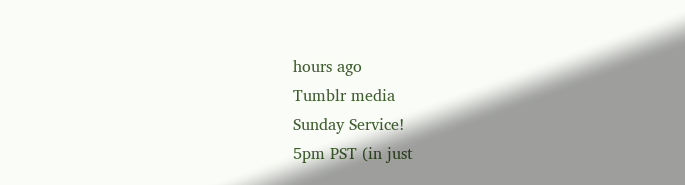hours ago
Tumblr media
Sunday Service!
5pm PST (in just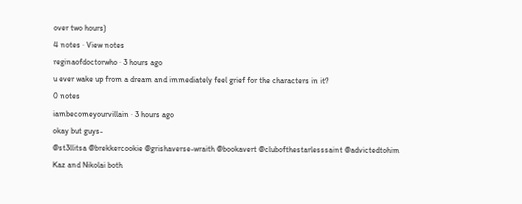over two hours)
4 notes · View notes
reginaofdoctorwho · 3 hours ago
u ever wake up from a dream and immediately feel grief for the characters in it?
0 notes
iambecomeyourvillain · 3 hours ago
okay but guys-
@st3llitsa @brekkercookie @grishaverse-wraith @bookavert @clubofthestarlesssaint @advictedtohim
Kaz and Nikolai both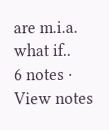are m.i.a.
what if..
6 notes · View notes